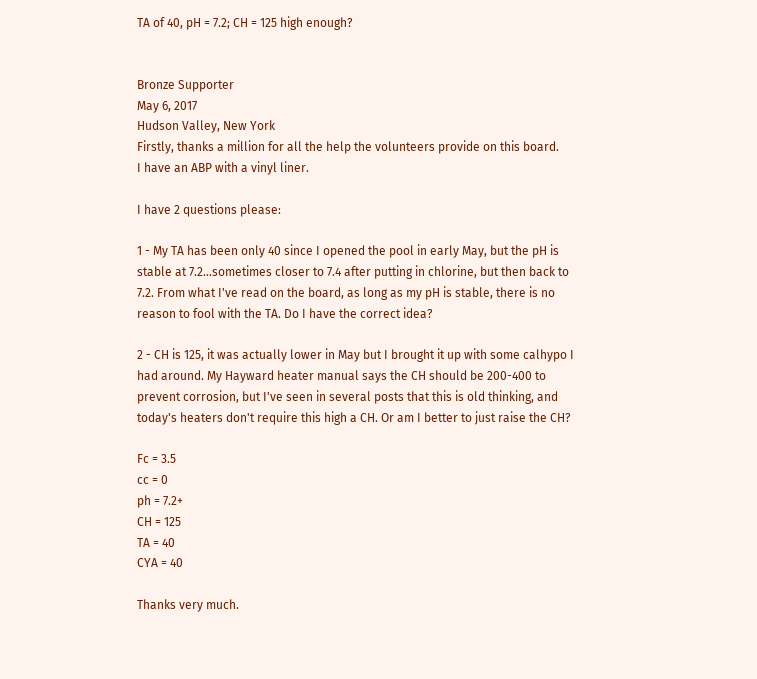TA of 40, pH = 7.2; CH = 125 high enough?


Bronze Supporter
May 6, 2017
Hudson Valley, New York
Firstly, thanks a million for all the help the volunteers provide on this board.
I have an ABP with a vinyl liner.

I have 2 questions please:

1 - My TA has been only 40 since I opened the pool in early May, but the pH is stable at 7.2...sometimes closer to 7.4 after putting in chlorine, but then back to 7.2. From what I've read on the board, as long as my pH is stable, there is no reason to fool with the TA. Do I have the correct idea?

2 - CH is 125, it was actually lower in May but I brought it up with some calhypo I had around. My Hayward heater manual says the CH should be 200-400 to prevent corrosion, but I've seen in several posts that this is old thinking, and today's heaters don't require this high a CH. Or am I better to just raise the CH?

Fc = 3.5
cc = 0
ph = 7.2+
CH = 125
TA = 40
CYA = 40

Thanks very much.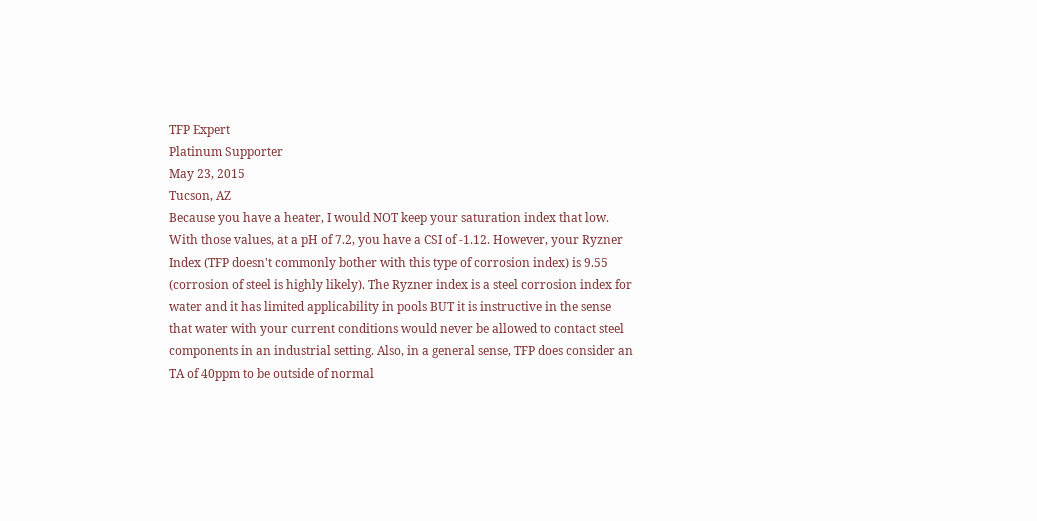TFP Expert
Platinum Supporter
May 23, 2015
Tucson, AZ
Because you have a heater, I would NOT keep your saturation index that low. With those values, at a pH of 7.2, you have a CSI of -1.12. However, your Ryzner Index (TFP doesn't commonly bother with this type of corrosion index) is 9.55 (corrosion of steel is highly likely). The Ryzner index is a steel corrosion index for water and it has limited applicability in pools BUT it is instructive in the sense that water with your current conditions would never be allowed to contact steel components in an industrial setting. Also, in a general sense, TFP does consider an TA of 40ppm to be outside of normal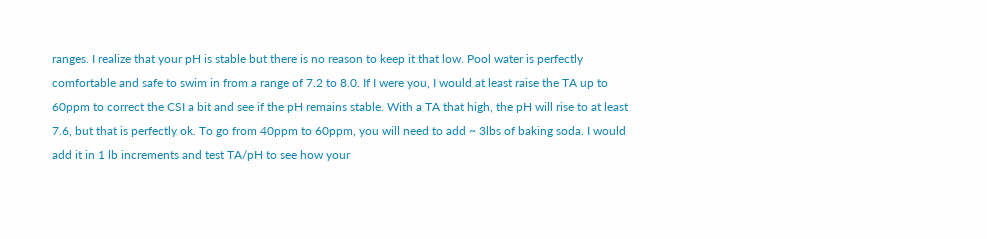ranges. I realize that your pH is stable but there is no reason to keep it that low. Pool water is perfectly comfortable and safe to swim in from a range of 7.2 to 8.0. If I were you, I would at least raise the TA up to 60ppm to correct the CSI a bit and see if the pH remains stable. With a TA that high, the pH will rise to at least 7.6, but that is perfectly ok. To go from 40ppm to 60ppm, you will need to add ~ 3lbs of baking soda. I would add it in 1 lb increments and test TA/pH to see how your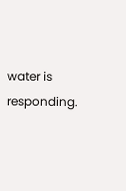water is responding.